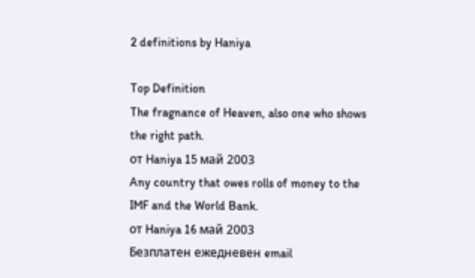2 definitions by Haniya

Top Definition
The fragnance of Heaven, also one who shows the right path.
от Haniya 15 май 2003
Any country that owes rolls of money to the IMF and the World Bank.
от Haniya 16 май 2003
Безплатен ежедневен email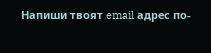Напиши твоят email адрес по-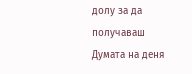долу за да получаваш Думата на деня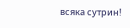всяка сутрин!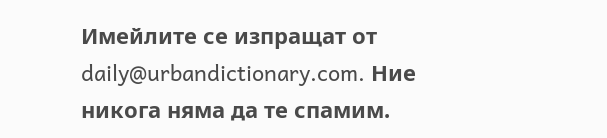Имейлите се изпращат от daily@urbandictionary.com. Ние никога няма да те спамим.